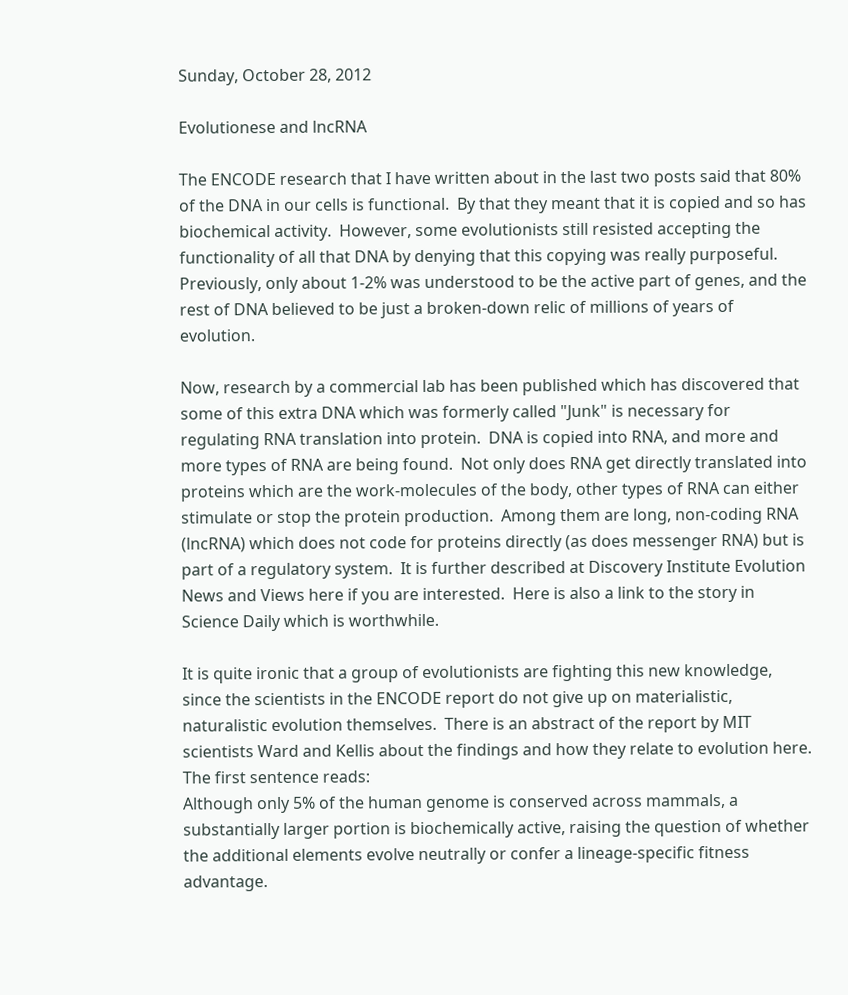Sunday, October 28, 2012

Evolutionese and lncRNA

The ENCODE research that I have written about in the last two posts said that 80% of the DNA in our cells is functional.  By that they meant that it is copied and so has biochemical activity.  However, some evolutionists still resisted accepting the functionality of all that DNA by denying that this copying was really purposeful. Previously, only about 1-2% was understood to be the active part of genes, and the rest of DNA believed to be just a broken-down relic of millions of years of evolution.

Now, research by a commercial lab has been published which has discovered that some of this extra DNA which was formerly called "Junk" is necessary for regulating RNA translation into protein.  DNA is copied into RNA, and more and more types of RNA are being found.  Not only does RNA get directly translated into proteins which are the work-molecules of the body, other types of RNA can either stimulate or stop the protein production.  Among them are long, non-coding RNA (lncRNA) which does not code for proteins directly (as does messenger RNA) but is part of a regulatory system.  It is further described at Discovery Institute Evolution News and Views here if you are interested.  Here is also a link to the story in Science Daily which is worthwhile.

It is quite ironic that a group of evolutionists are fighting this new knowledge, since the scientists in the ENCODE report do not give up on materialistic, naturalistic evolution themselves.  There is an abstract of the report by MIT scientists Ward and Kellis about the findings and how they relate to evolution here.  The first sentence reads:
Although only 5% of the human genome is conserved across mammals, a substantially larger portion is biochemically active, raising the question of whether the additional elements evolve neutrally or confer a lineage-specific fitness advantage.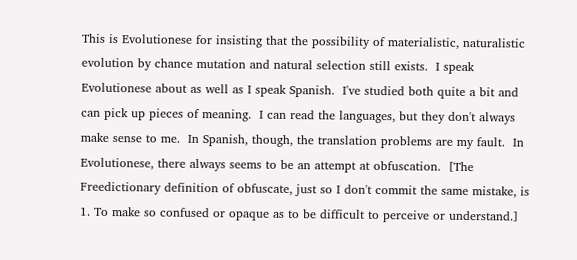This is Evolutionese for insisting that the possibility of materialistic, naturalistic evolution by chance mutation and natural selection still exists.  I speak Evolutionese about as well as I speak Spanish.  I've studied both quite a bit and can pick up pieces of meaning.  I can read the languages, but they don't always make sense to me.  In Spanish, though, the translation problems are my fault.  In Evolutionese, there always seems to be an attempt at obfuscation.  [The Freedictionary definition of obfuscate, just so I don't commit the same mistake, is 1. To make so confused or opaque as to be difficult to perceive or understand.]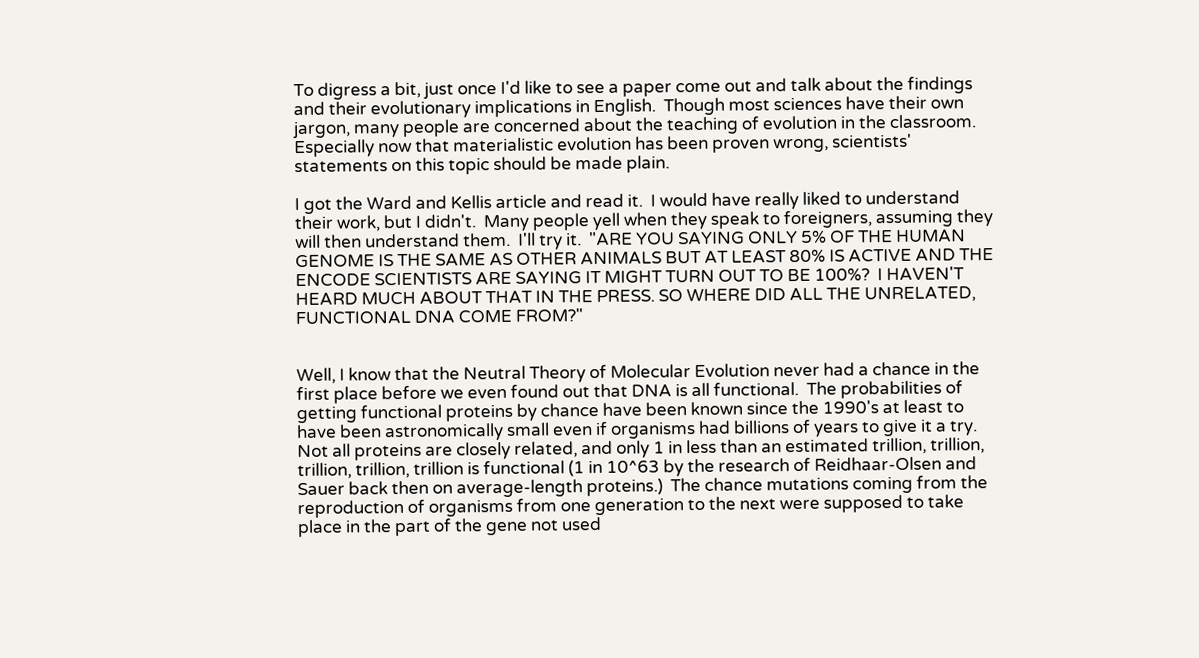To digress a bit, just once I'd like to see a paper come out and talk about the findings and their evolutionary implications in English.  Though most sciences have their own jargon, many people are concerned about the teaching of evolution in the classroom.  Especially now that materialistic evolution has been proven wrong, scientists' statements on this topic should be made plain.

I got the Ward and Kellis article and read it.  I would have really liked to understand their work, but I didn't.  Many people yell when they speak to foreigners, assuming they will then understand them.  I'll try it.  "ARE YOU SAYING ONLY 5% OF THE HUMAN GENOME IS THE SAME AS OTHER ANIMALS BUT AT LEAST 80% IS ACTIVE AND THE ENCODE SCIENTISTS ARE SAYING IT MIGHT TURN OUT TO BE 100%?  I HAVEN'T HEARD MUCH ABOUT THAT IN THE PRESS. SO WHERE DID ALL THE UNRELATED, FUNCTIONAL DNA COME FROM?"


Well, I know that the Neutral Theory of Molecular Evolution never had a chance in the first place before we even found out that DNA is all functional.  The probabilities of getting functional proteins by chance have been known since the 1990's at least to have been astronomically small even if organisms had billions of years to give it a try.  Not all proteins are closely related, and only 1 in less than an estimated trillion, trillion, trillion, trillion, trillion is functional (1 in 10^63 by the research of Reidhaar-Olsen and Sauer back then on average-length proteins.)  The chance mutations coming from the reproduction of organisms from one generation to the next were supposed to take place in the part of the gene not used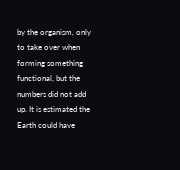by the organism, only to take over when forming something functional, but the numbers did not add up. It is estimated the Earth could have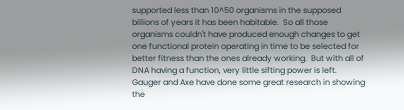supported less than 10^50 organisms in the supposed billions of years it has been habitable.  So all those organisms couldn't have produced enough changes to get one functional protein operating in time to be selected for better fitness than the ones already working.  But with all of DNA having a function, very little sifting power is left.  Gauger and Axe have done some great research in showing the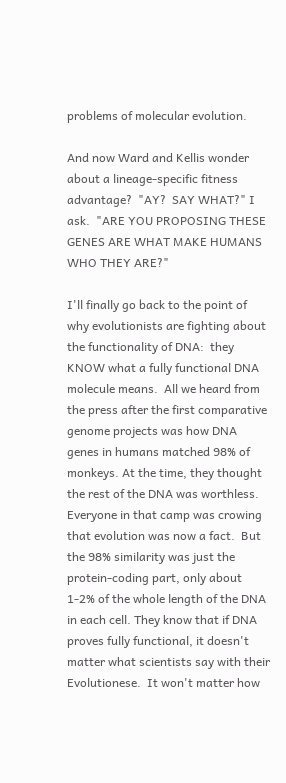problems of molecular evolution.

And now Ward and Kellis wonder about a lineage-specific fitness advantage?  "AY?  SAY WHAT?" I ask.  "ARE YOU PROPOSING THESE GENES ARE WHAT MAKE HUMANS WHO THEY ARE?"

I'll finally go back to the point of why evolutionists are fighting about the functionality of DNA:  they KNOW what a fully functional DNA molecule means.  All we heard from the press after the first comparative genome projects was how DNA genes in humans matched 98% of monkeys. At the time, they thought the rest of the DNA was worthless.  Everyone in that camp was crowing that evolution was now a fact.  But the 98% similarity was just the protein-coding part, only about 1-2% of the whole length of the DNA in each cell. They know that if DNA proves fully functional, it doesn't matter what scientists say with their Evolutionese.  It won't matter how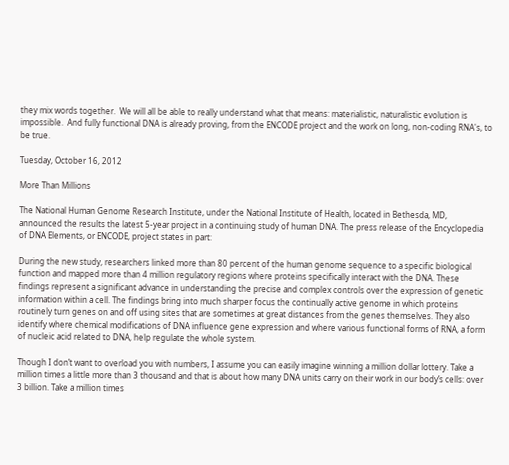they mix words together.  We will all be able to really understand what that means: materialistic, naturalistic evolution is impossible.  And fully functional DNA is already proving, from the ENCODE project and the work on long, non-coding RNA's, to be true.

Tuesday, October 16, 2012

More Than Millions

The National Human Genome Research Institute, under the National Institute of Health, located in Bethesda, MD, announced the results the latest 5-year project in a continuing study of human DNA. The press release of the Encyclopedia of DNA Elements, or ENCODE, project states in part:

During the new study, researchers linked more than 80 percent of the human genome sequence to a specific biological function and mapped more than 4 million regulatory regions where proteins specifically interact with the DNA. These findings represent a significant advance in understanding the precise and complex controls over the expression of genetic information within a cell. The findings bring into much sharper focus the continually active genome in which proteins routinely turn genes on and off using sites that are sometimes at great distances from the genes themselves. They also identify where chemical modifications of DNA influence gene expression and where various functional forms of RNA, a form of nucleic acid related to DNA, help regulate the whole system.

Though I don’t want to overload you with numbers, I assume you can easily imagine winning a million dollar lottery. Take a million times a little more than 3 thousand and that is about how many DNA units carry on their work in our body’s cells: over 3 billion. Take a million times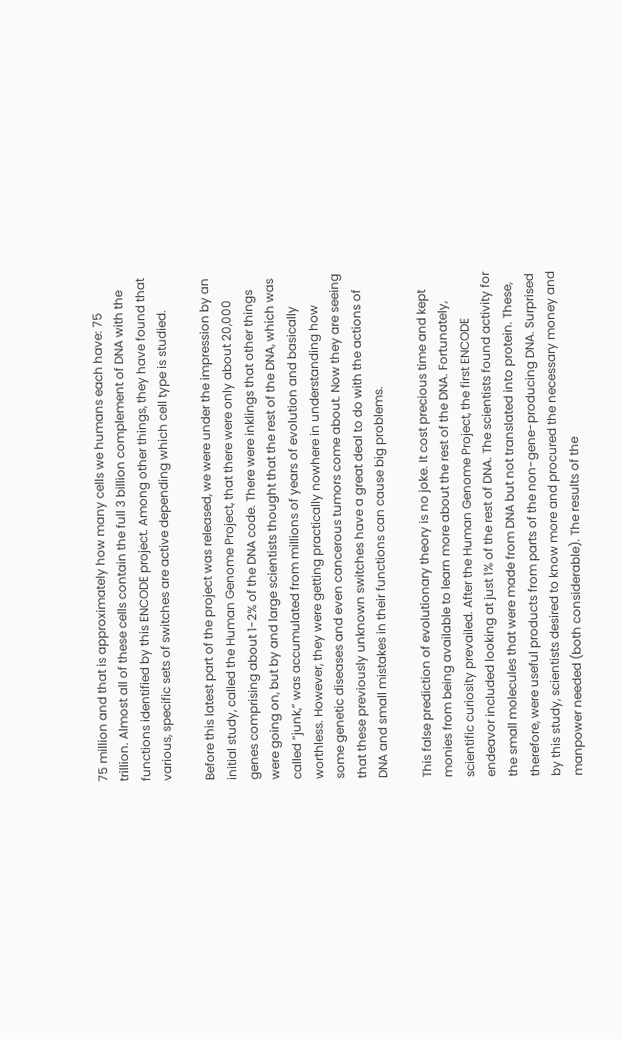75 million and that is approximately how many cells we humans each have: 75 trillion. Almost all of these cells contain the full 3 billion complement of DNA with the functions identified by this ENCODE project. Among other things, they have found that various, specific sets of switches are active depending which cell type is studied.

Before this latest part of the project was released, we were under the impression by an initial study, called the Human Genome Project, that there were only about 20,000 genes comprising about 1-2% of the DNA code. There were inklings that other things were going on, but by and large scientists thought that the rest of the DNA, which was called “junk,” was accumulated from millions of years of evolution and basically worthless. However, they were getting practically nowhere in understanding how some genetic diseases and even cancerous tumors come about. Now they are seeing that these previously unknown switches have a great deal to do with the actions of DNA and small mistakes in their functions can cause big problems.

This false prediction of evolutionary theory is no joke. It cost precious time and kept monies from being available to learn more about the rest of the DNA. Fortunately, scientific curiosity prevailed. After the Human Genome Project, the first ENCODE endeavor included looking at just 1% of the rest of DNA. The scientists found activity for the small molecules that were made from DNA but not translated into protein. These, therefore, were useful products from parts of the non-gene-producing DNA. Surprised by this study, scientists desired to know more and procured the necessary money and manpower needed (both considerable). The results of the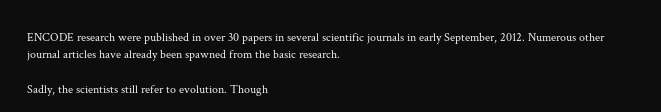ENCODE research were published in over 30 papers in several scientific journals in early September, 2012. Numerous other journal articles have already been spawned from the basic research.

Sadly, the scientists still refer to evolution. Though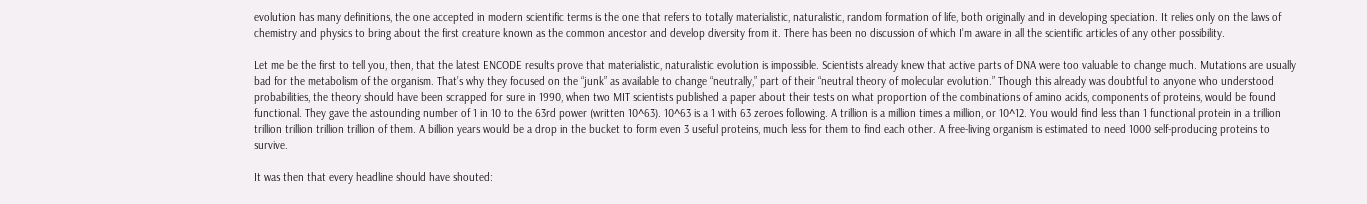evolution has many definitions, the one accepted in modern scientific terms is the one that refers to totally materialistic, naturalistic, random formation of life, both originally and in developing speciation. It relies only on the laws of chemistry and physics to bring about the first creature known as the common ancestor and develop diversity from it. There has been no discussion of which I’m aware in all the scientific articles of any other possibility.

Let me be the first to tell you, then, that the latest ENCODE results prove that materialistic, naturalistic evolution is impossible. Scientists already knew that active parts of DNA were too valuable to change much. Mutations are usually bad for the metabolism of the organism. That’s why they focused on the “junk” as available to change “neutrally,” part of their “neutral theory of molecular evolution.” Though this already was doubtful to anyone who understood probabilities, the theory should have been scrapped for sure in 1990, when two MIT scientists published a paper about their tests on what proportion of the combinations of amino acids, components of proteins, would be found functional. They gave the astounding number of 1 in 10 to the 63rd power (written 10^63). 10^63 is a 1 with 63 zeroes following. A trillion is a million times a million, or 10^12. You would find less than 1 functional protein in a trillion trillion trillion trillion trillion of them. A billion years would be a drop in the bucket to form even 3 useful proteins, much less for them to find each other. A free-living organism is estimated to need 1000 self-producing proteins to survive.

It was then that every headline should have shouted: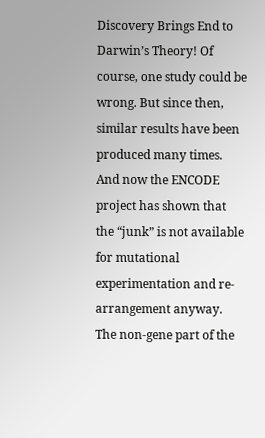Discovery Brings End to Darwin’s Theory! Of course, one study could be wrong. But since then, similar results have been produced many times. And now the ENCODE project has shown that the “junk” is not available for mutational experimentation and re-arrangement anyway. The non-gene part of the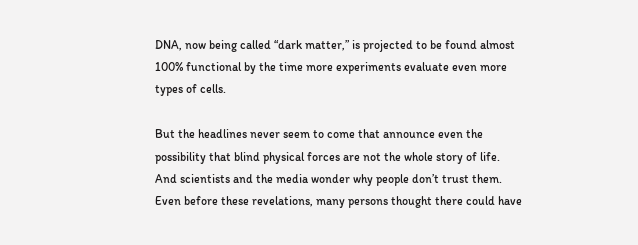DNA, now being called “dark matter,” is projected to be found almost 100% functional by the time more experiments evaluate even more types of cells.

But the headlines never seem to come that announce even the possibility that blind physical forces are not the whole story of life. And scientists and the media wonder why people don’t trust them. Even before these revelations, many persons thought there could have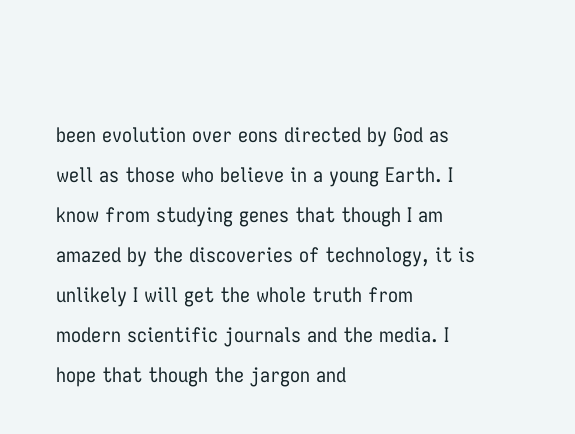been evolution over eons directed by God as well as those who believe in a young Earth. I know from studying genes that though I am amazed by the discoveries of technology, it is unlikely I will get the whole truth from modern scientific journals and the media. I hope that though the jargon and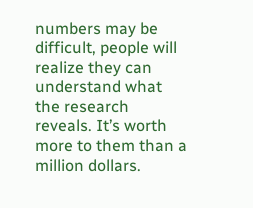numbers may be difficult, people will realize they can understand what the research reveals. It’s worth more to them than a million dollars.